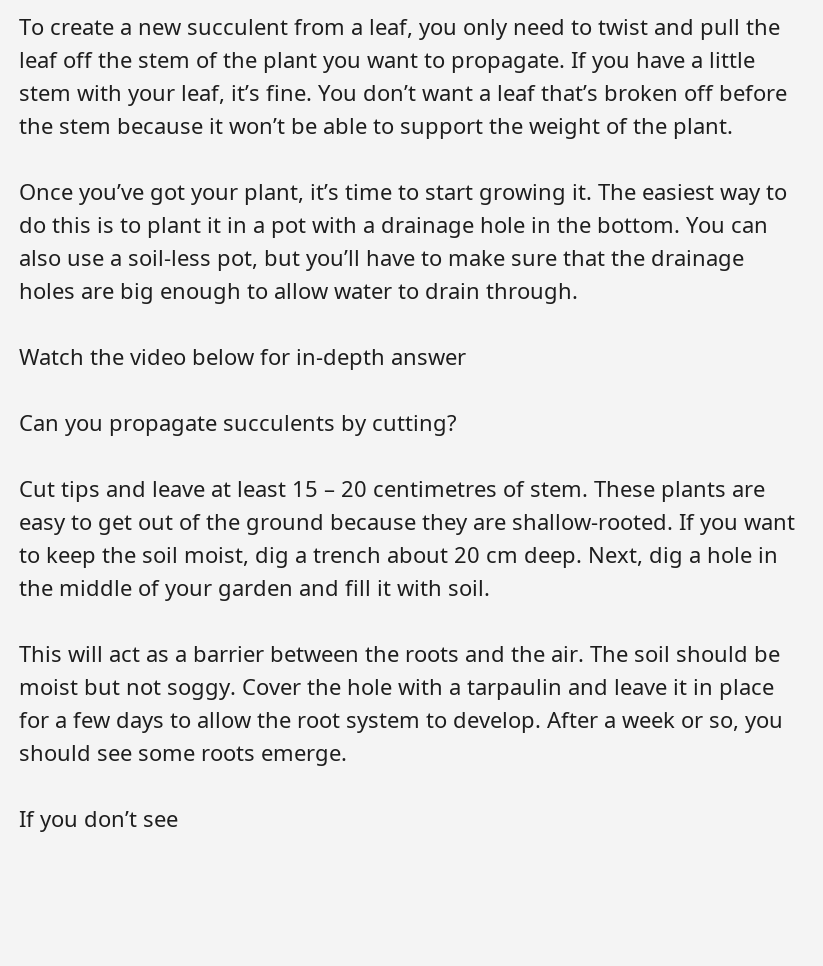To create a new succulent from a leaf, you only need to twist and pull the leaf off the stem of the plant you want to propagate. If you have a little stem with your leaf, it’s fine. You don’t want a leaf that’s broken off before the stem because it won’t be able to support the weight of the plant.

Once you’ve got your plant, it’s time to start growing it. The easiest way to do this is to plant it in a pot with a drainage hole in the bottom. You can also use a soil-less pot, but you’ll have to make sure that the drainage holes are big enough to allow water to drain through.

Watch the video below for in-depth answer

Can you propagate succulents by cutting?

Cut tips and leave at least 15 – 20 centimetres of stem. These plants are easy to get out of the ground because they are shallow-rooted. If you want to keep the soil moist, dig a trench about 20 cm deep. Next, dig a hole in the middle of your garden and fill it with soil.

This will act as a barrier between the roots and the air. The soil should be moist but not soggy. Cover the hole with a tarpaulin and leave it in place for a few days to allow the root system to develop. After a week or so, you should see some roots emerge.

If you don’t see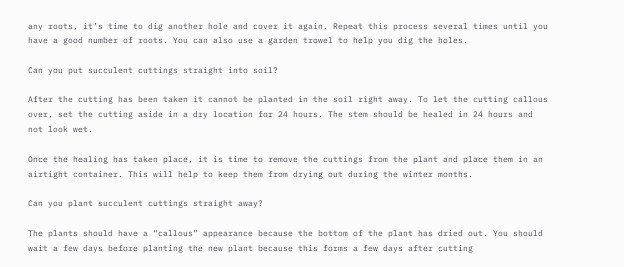any roots, it’s time to dig another hole and cover it again. Repeat this process several times until you have a good number of roots. You can also use a garden trowel to help you dig the holes.

Can you put succulent cuttings straight into soil?

After the cutting has been taken it cannot be planted in the soil right away. To let the cutting callous over, set the cutting aside in a dry location for 24 hours. The stem should be healed in 24 hours and not look wet.

Once the healing has taken place, it is time to remove the cuttings from the plant and place them in an airtight container. This will help to keep them from drying out during the winter months.

Can you plant succulent cuttings straight away?

The plants should have a “callous” appearance because the bottom of the plant has dried out. You should wait a few days before planting the new plant because this forms a few days after cutting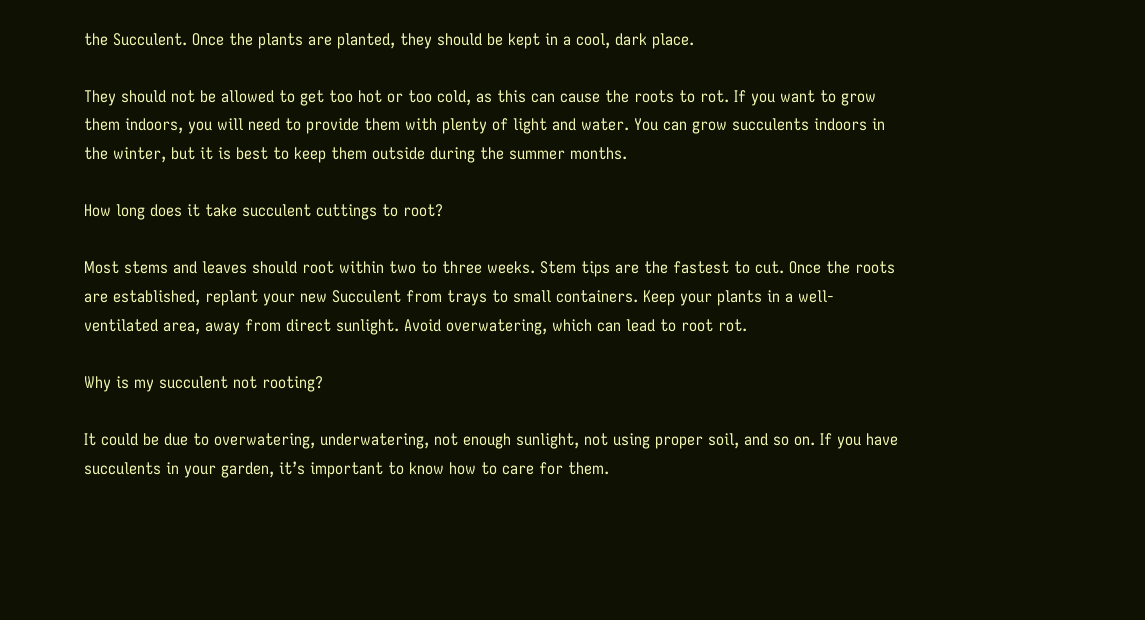the Succulent. Once the plants are planted, they should be kept in a cool, dark place.

They should not be allowed to get too hot or too cold, as this can cause the roots to rot. If you want to grow them indoors, you will need to provide them with plenty of light and water. You can grow succulents indoors in the winter, but it is best to keep them outside during the summer months.

How long does it take succulent cuttings to root?

Most stems and leaves should root within two to three weeks. Stem tips are the fastest to cut. Once the roots are established, replant your new Succulent from trays to small containers. Keep your plants in a well-ventilated area, away from direct sunlight. Avoid overwatering, which can lead to root rot.

Why is my succulent not rooting?

It could be due to overwatering, underwatering, not enough sunlight, not using proper soil, and so on. If you have succulents in your garden, it’s important to know how to care for them.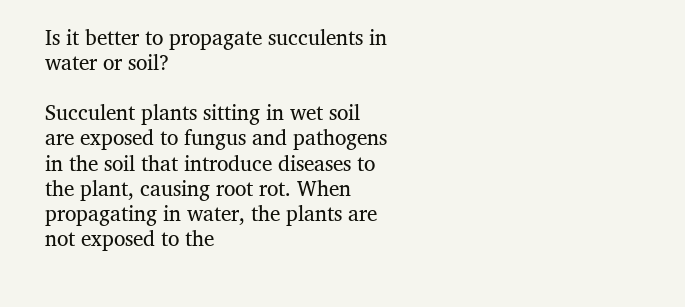Is it better to propagate succulents in water or soil?

Succulent plants sitting in wet soil are exposed to fungus and pathogens in the soil that introduce diseases to the plant, causing root rot. When propagating in water, the plants are not exposed to the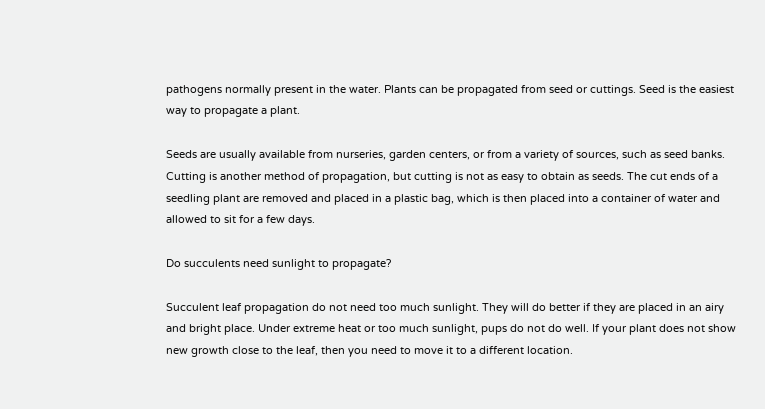pathogens normally present in the water. Plants can be propagated from seed or cuttings. Seed is the easiest way to propagate a plant.

Seeds are usually available from nurseries, garden centers, or from a variety of sources, such as seed banks. Cutting is another method of propagation, but cutting is not as easy to obtain as seeds. The cut ends of a seedling plant are removed and placed in a plastic bag, which is then placed into a container of water and allowed to sit for a few days.

Do succulents need sunlight to propagate?

Succulent leaf propagation do not need too much sunlight. They will do better if they are placed in an airy and bright place. Under extreme heat or too much sunlight, pups do not do well. If your plant does not show new growth close to the leaf, then you need to move it to a different location.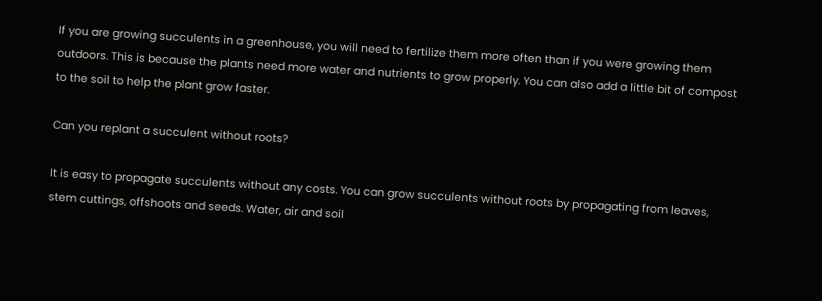If you are growing succulents in a greenhouse, you will need to fertilize them more often than if you were growing them outdoors. This is because the plants need more water and nutrients to grow properly. You can also add a little bit of compost to the soil to help the plant grow faster.

Can you replant a succulent without roots?

It is easy to propagate succulents without any costs. You can grow succulents without roots by propagating from leaves, stem cuttings, offshoots and seeds. Water, air and soil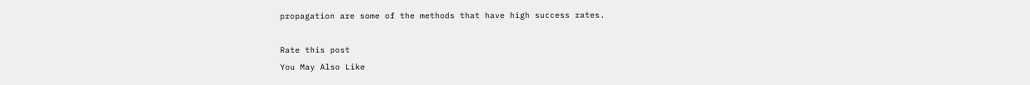propagation are some of the methods that have high success rates.

Rate this post
You May Also Like